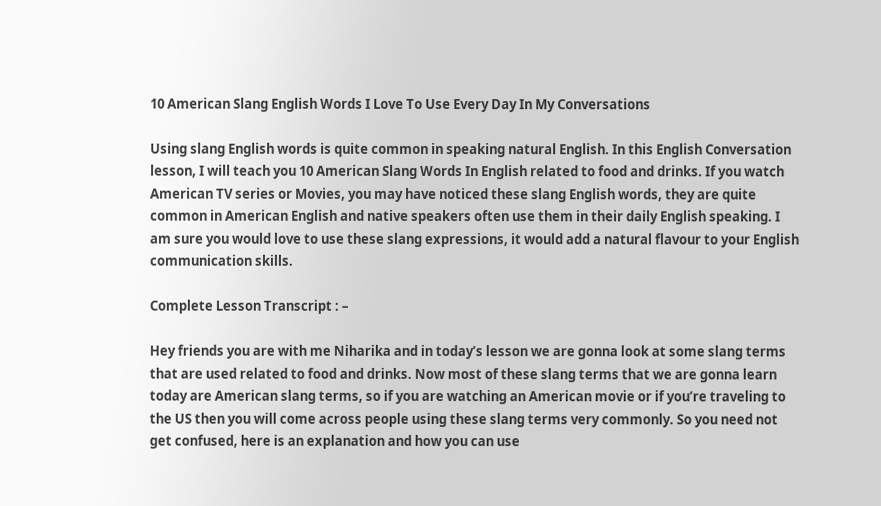10 American Slang English Words I Love To Use Every Day In My Conversations

Using slang English words is quite common in speaking natural English. In this English Conversation lesson, I will teach you 10 American Slang Words In English related to food and drinks. If you watch American TV series or Movies, you may have noticed these slang English words, they are quite common in American English and native speakers often use them in their daily English speaking. I am sure you would love to use these slang expressions, it would add a natural flavour to your English communication skills.

Complete Lesson Transcript : –

Hey friends you are with me Niharika and in today’s lesson we are gonna look at some slang terms that are used related to food and drinks. Now most of these slang terms that we are gonna learn today are American slang terms, so if you are watching an American movie or if you’re traveling to the US then you will come across people using these slang terms very commonly. So you need not get confused, here is an explanation and how you can use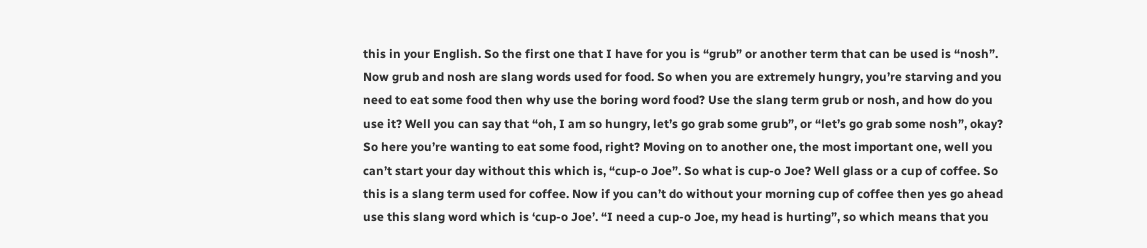this in your English. So the first one that I have for you is “grub” or another term that can be used is “nosh”. Now grub and nosh are slang words used for food. So when you are extremely hungry, you’re starving and you need to eat some food then why use the boring word food? Use the slang term grub or nosh, and how do you use it? Well you can say that “oh, I am so hungry, let’s go grab some grub”, or “let’s go grab some nosh”, okay? So here you’re wanting to eat some food, right? Moving on to another one, the most important one, well you can’t start your day without this which is, “cup-o Joe”. So what is cup-o Joe? Well glass or a cup of coffee. So this is a slang term used for coffee. Now if you can’t do without your morning cup of coffee then yes go ahead use this slang word which is ‘cup-o Joe’. “I need a cup-o Joe, my head is hurting”, so which means that you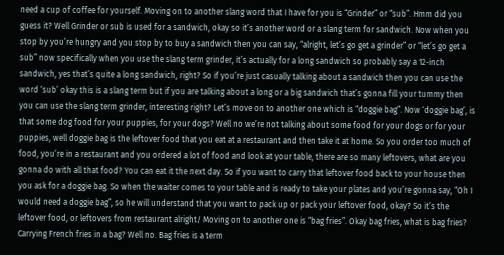need a cup of coffee for yourself. Moving on to another slang word that I have for you is “Grinder” or “sub”. Hmm did you guess it? Well Grinder or sub is used for a sandwich, okay so it’s another word or a slang term for sandwich. Now when you stop by you’re hungry and you stop by to buy a sandwich then you can say, “alright, let’s go get a grinder” or “let’s go get a sub” now specifically when you use the slang term grinder, it’s actually for a long sandwich so probably say a 12-inch sandwich, yes that’s quite a long sandwich, right? So if you’re just casually talking about a sandwich then you can use the word ‘sub’ okay this is a slang term but if you are talking about a long or a big sandwich that’s gonna fill your tummy then you can use the slang term grinder, interesting right? Let’s move on to another one which is “doggie bag”. Now ‘doggie bag’, is that some dog food for your puppies, for your dogs? Well no we’re not talking about some food for your dogs or for your puppies, well doggie bag is the leftover food that you eat at a restaurant and then take it at home. So you order too much of food, you’re in a restaurant and you ordered a lot of food and look at your table, there are so many leftovers, what are you gonna do with all that food? You can eat it the next day. So if you want to carry that leftover food back to your house then you ask for a doggie bag. So when the waiter comes to your table and is ready to take your plates and you’re gonna say, “Oh I would need a doggie bag”, so he will understand that you want to pack up or pack your leftover food, okay? So it’s the leftover food, or leftovers from restaurant alright/ Moving on to another one is “bag fries”. Okay bag fries, what is bag fries? Carrying French fries in a bag? Well no. Bag fries is a term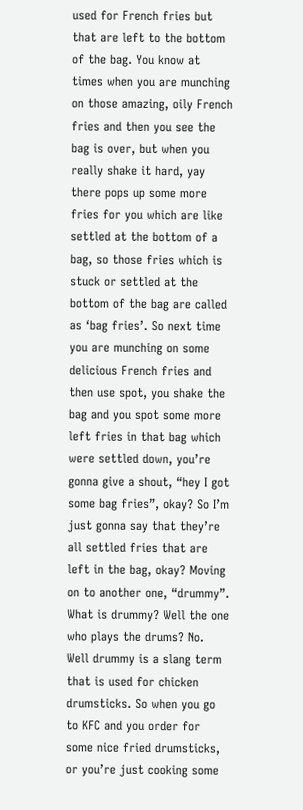used for French fries but that are left to the bottom of the bag. You know at times when you are munching on those amazing, oily French fries and then you see the bag is over, but when you really shake it hard, yay there pops up some more fries for you which are like settled at the bottom of a bag, so those fries which is stuck or settled at the bottom of the bag are called as ‘bag fries’. So next time you are munching on some delicious French fries and then use spot, you shake the bag and you spot some more left fries in that bag which were settled down, you’re gonna give a shout, “hey I got some bag fries”, okay? So I’m just gonna say that they’re all settled fries that are left in the bag, okay? Moving on to another one, “drummy”. What is drummy? Well the one who plays the drums? No. Well drummy is a slang term that is used for chicken drumsticks. So when you go to KFC and you order for some nice fried drumsticks, or you’re just cooking some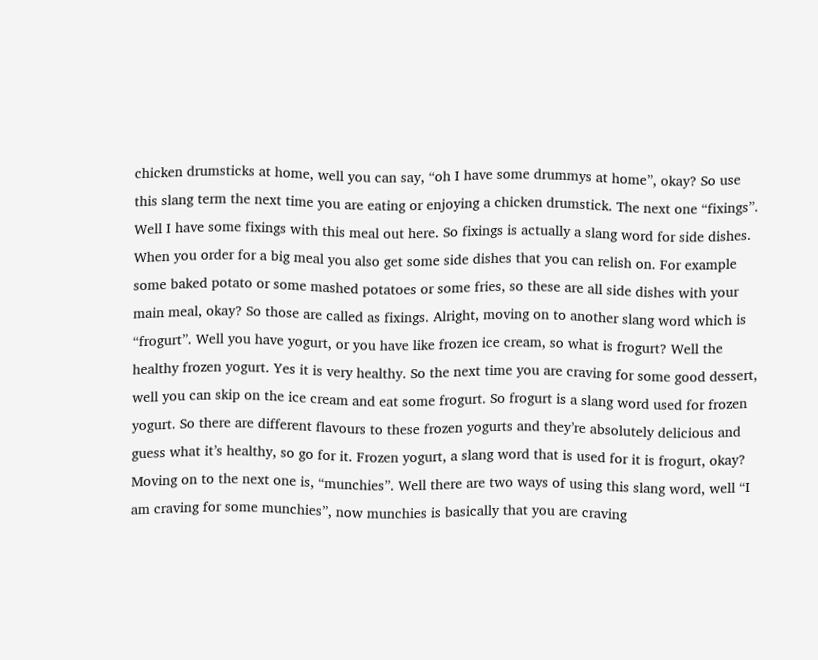chicken drumsticks at home, well you can say, “oh I have some drummys at home”, okay? So use this slang term the next time you are eating or enjoying a chicken drumstick. The next one “fixings”. Well I have some fixings with this meal out here. So fixings is actually a slang word for side dishes. When you order for a big meal you also get some side dishes that you can relish on. For example some baked potato or some mashed potatoes or some fries, so these are all side dishes with your main meal, okay? So those are called as fixings. Alright, moving on to another slang word which is “frogurt”. Well you have yogurt, or you have like frozen ice cream, so what is frogurt? Well the healthy frozen yogurt. Yes it is very healthy. So the next time you are craving for some good dessert, well you can skip on the ice cream and eat some frogurt. So frogurt is a slang word used for frozen yogurt. So there are different flavours to these frozen yogurts and they’re absolutely delicious and guess what it’s healthy, so go for it. Frozen yogurt, a slang word that is used for it is frogurt, okay? Moving on to the next one is, “munchies”. Well there are two ways of using this slang word, well “I am craving for some munchies”, now munchies is basically that you are craving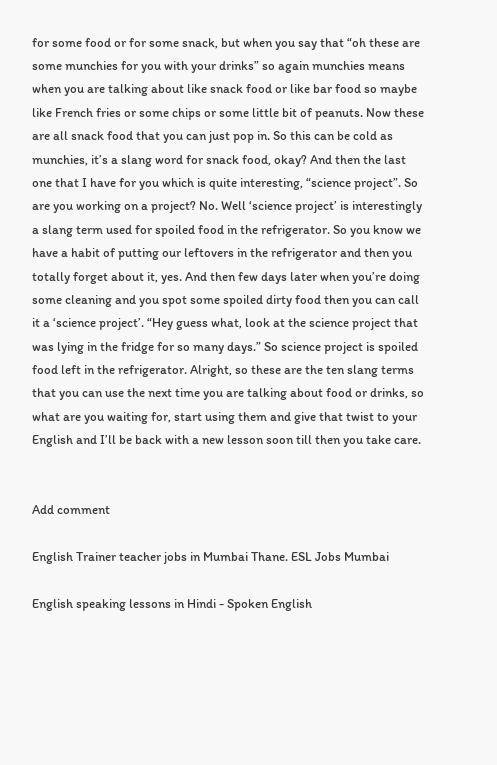for some food or for some snack, but when you say that “oh these are some munchies for you with your drinks” so again munchies means when you are talking about like snack food or like bar food so maybe like French fries or some chips or some little bit of peanuts. Now these are all snack food that you can just pop in. So this can be cold as munchies, it’s a slang word for snack food, okay? And then the last one that I have for you which is quite interesting, “science project”. So are you working on a project? No. Well ‘science project’ is interestingly a slang term used for spoiled food in the refrigerator. So you know we have a habit of putting our leftovers in the refrigerator and then you totally forget about it, yes. And then few days later when you’re doing some cleaning and you spot some spoiled dirty food then you can call it a ‘science project’. “Hey guess what, look at the science project that was lying in the fridge for so many days.” So science project is spoiled food left in the refrigerator. Alright, so these are the ten slang terms that you can use the next time you are talking about food or drinks, so what are you waiting for, start using them and give that twist to your English and I’ll be back with a new lesson soon till then you take care.


Add comment

English Trainer teacher jobs in Mumbai Thane. ESL Jobs Mumbai

English speaking lessons in Hindi - Spoken English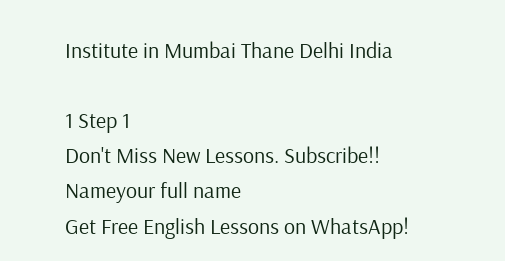Institute in Mumbai Thane Delhi India

1 Step 1
Don't Miss New Lessons. Subscribe!!
Nameyour full name
Get Free English Lessons on WhatsApp!